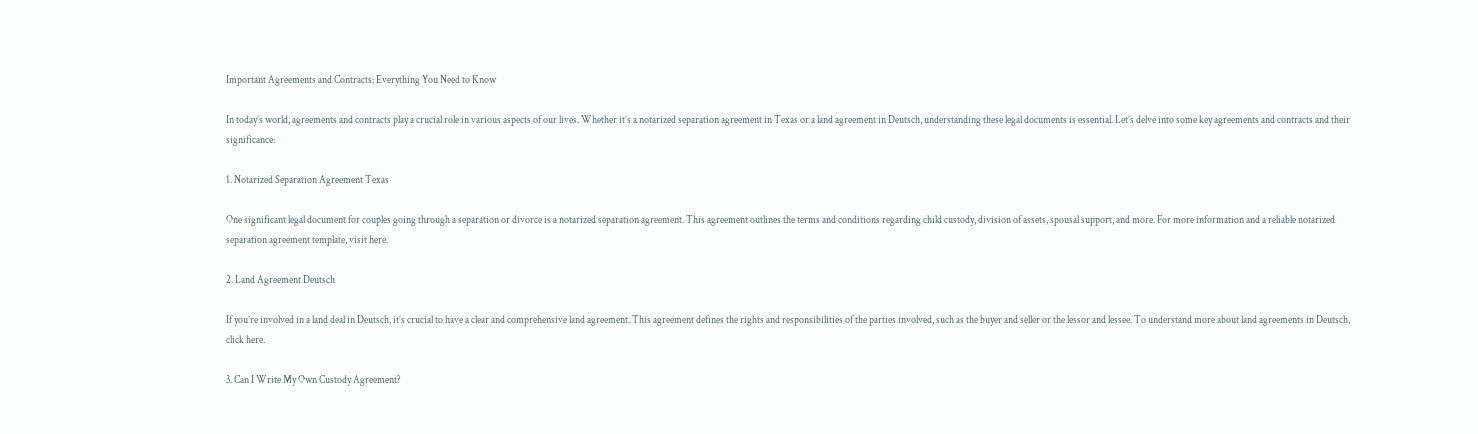Important Agreements and Contracts: Everything You Need to Know

In today’s world, agreements and contracts play a crucial role in various aspects of our lives. Whether it’s a notarized separation agreement in Texas or a land agreement in Deutsch, understanding these legal documents is essential. Let’s delve into some key agreements and contracts and their significance:

1. Notarized Separation Agreement Texas

One significant legal document for couples going through a separation or divorce is a notarized separation agreement. This agreement outlines the terms and conditions regarding child custody, division of assets, spousal support, and more. For more information and a reliable notarized separation agreement template, visit here.

2. Land Agreement Deutsch

If you’re involved in a land deal in Deutsch, it’s crucial to have a clear and comprehensive land agreement. This agreement defines the rights and responsibilities of the parties involved, such as the buyer and seller or the lessor and lessee. To understand more about land agreements in Deutsch, click here.

3. Can I Write My Own Custody Agreement?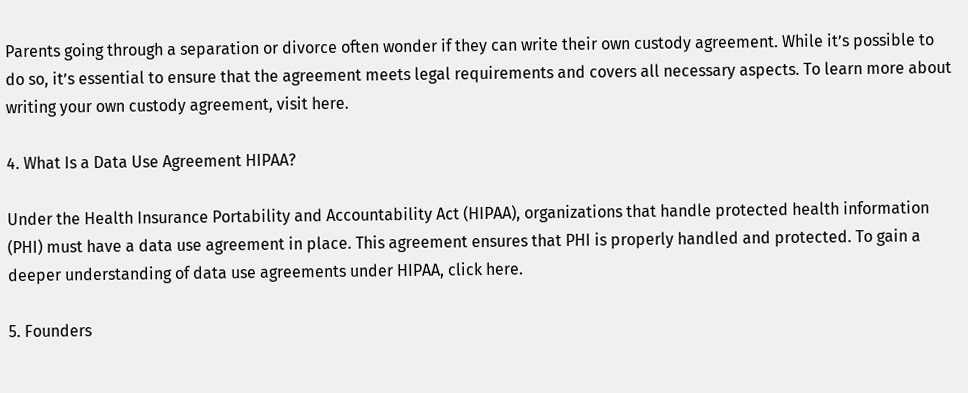Parents going through a separation or divorce often wonder if they can write their own custody agreement. While it’s possible to do so, it’s essential to ensure that the agreement meets legal requirements and covers all necessary aspects. To learn more about writing your own custody agreement, visit here.

4. What Is a Data Use Agreement HIPAA?

Under the Health Insurance Portability and Accountability Act (HIPAA), organizations that handle protected health information (PHI) must have a data use agreement in place. This agreement ensures that PHI is properly handled and protected. To gain a deeper understanding of data use agreements under HIPAA, click here.

5. Founders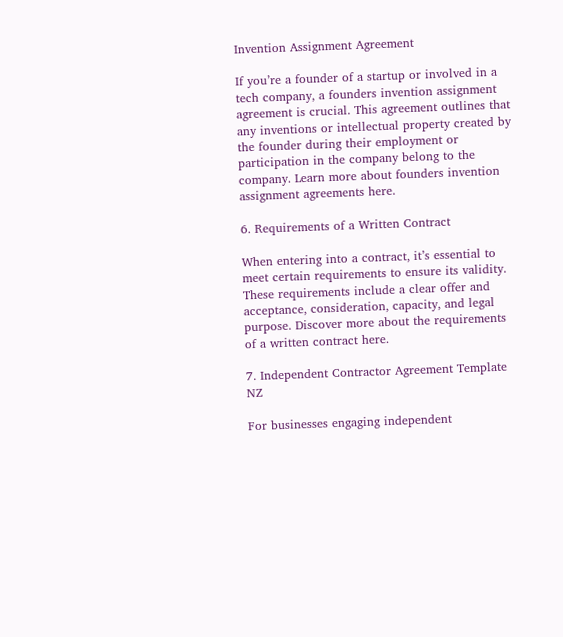Invention Assignment Agreement

If you’re a founder of a startup or involved in a tech company, a founders invention assignment agreement is crucial. This agreement outlines that any inventions or intellectual property created by the founder during their employment or participation in the company belong to the company. Learn more about founders invention assignment agreements here.

6. Requirements of a Written Contract

When entering into a contract, it’s essential to meet certain requirements to ensure its validity. These requirements include a clear offer and acceptance, consideration, capacity, and legal purpose. Discover more about the requirements of a written contract here.

7. Independent Contractor Agreement Template NZ

For businesses engaging independent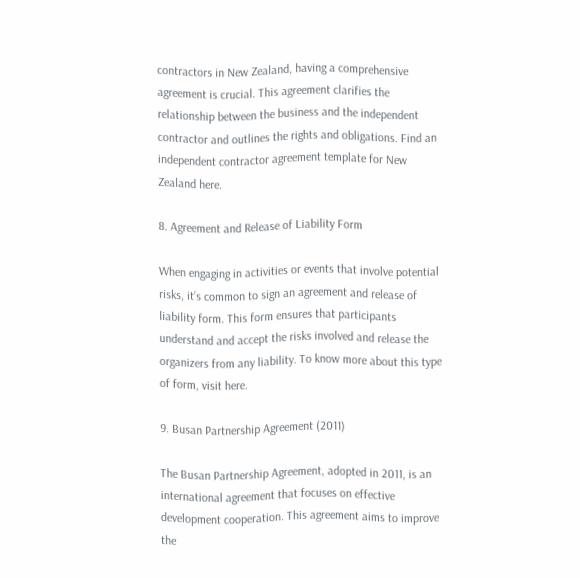contractors in New Zealand, having a comprehensive agreement is crucial. This agreement clarifies the relationship between the business and the independent contractor and outlines the rights and obligations. Find an independent contractor agreement template for New Zealand here.

8. Agreement and Release of Liability Form

When engaging in activities or events that involve potential risks, it’s common to sign an agreement and release of liability form. This form ensures that participants understand and accept the risks involved and release the organizers from any liability. To know more about this type of form, visit here.

9. Busan Partnership Agreement (2011)

The Busan Partnership Agreement, adopted in 2011, is an international agreement that focuses on effective development cooperation. This agreement aims to improve the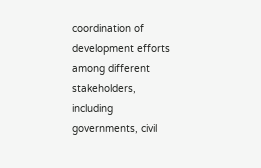coordination of development efforts among different stakeholders, including governments, civil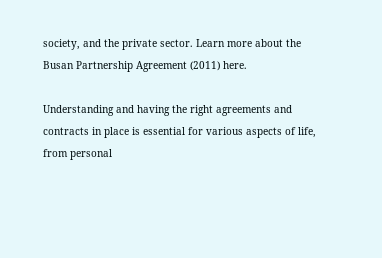society, and the private sector. Learn more about the Busan Partnership Agreement (2011) here.

Understanding and having the right agreements and contracts in place is essential for various aspects of life, from personal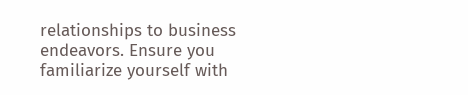relationships to business endeavors. Ensure you familiarize yourself with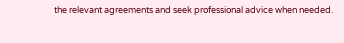the relevant agreements and seek professional advice when needed.